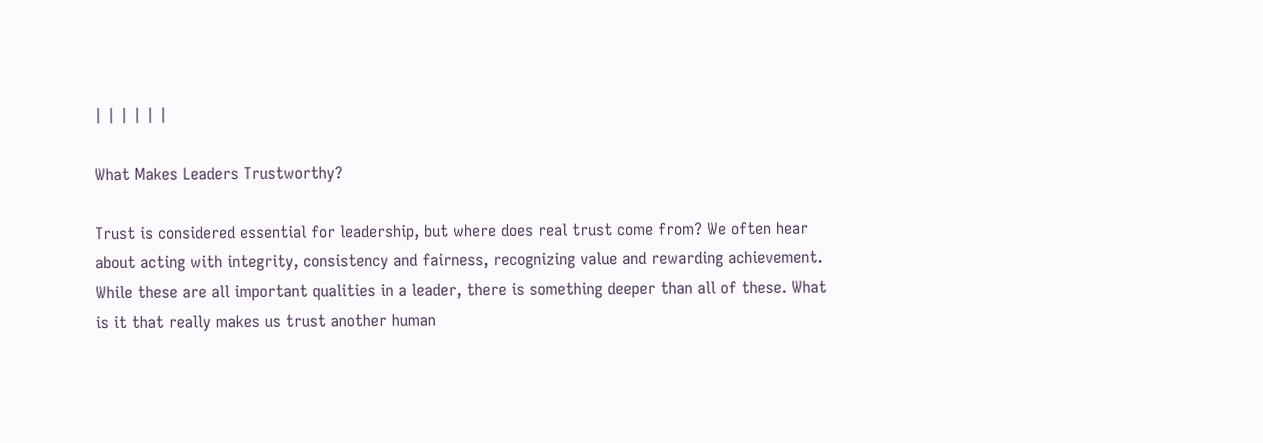| | | | | |

What Makes Leaders Trustworthy?

Trust is considered essential for leadership, but where does real trust come from? We often hear about acting with integrity, consistency and fairness, recognizing value and rewarding achievement. While these are all important qualities in a leader, there is something deeper than all of these. What is it that really makes us trust another human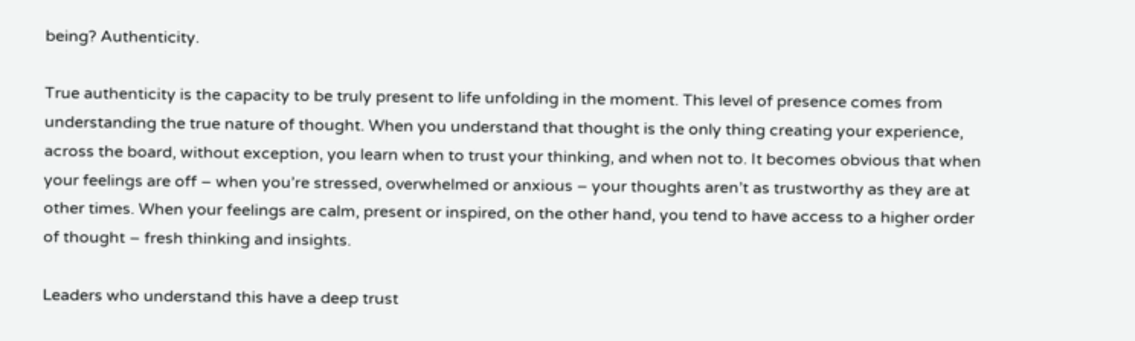being? Authenticity.

True authenticity is the capacity to be truly present to life unfolding in the moment. This level of presence comes from understanding the true nature of thought. When you understand that thought is the only thing creating your experience, across the board, without exception, you learn when to trust your thinking, and when not to. It becomes obvious that when your feelings are off – when you’re stressed, overwhelmed or anxious – your thoughts aren’t as trustworthy as they are at other times. When your feelings are calm, present or inspired, on the other hand, you tend to have access to a higher order of thought – fresh thinking and insights.

Leaders who understand this have a deep trust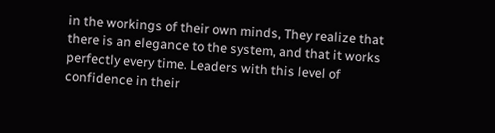in the workings of their own minds, They realize that there is an elegance to the system, and that it works perfectly every time. Leaders with this level of confidence in their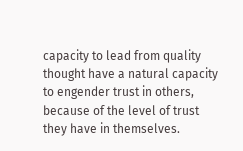capacity to lead from quality thought have a natural capacity to engender trust in others, because of the level of trust they have in themselves.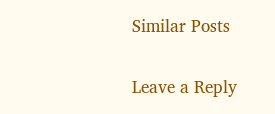Similar Posts

Leave a Reply